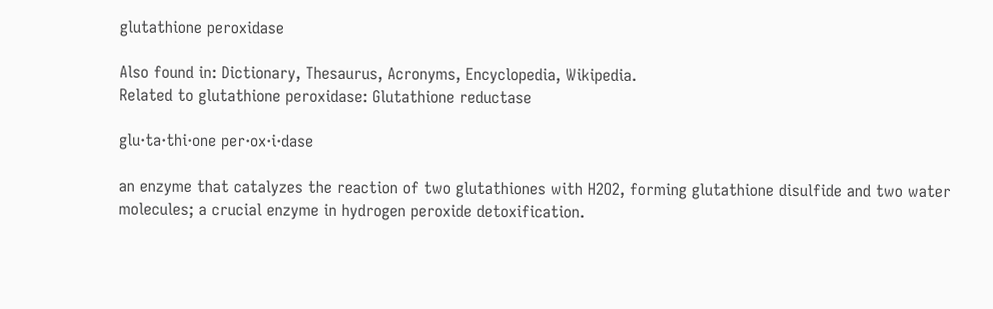glutathione peroxidase

Also found in: Dictionary, Thesaurus, Acronyms, Encyclopedia, Wikipedia.
Related to glutathione peroxidase: Glutathione reductase

glu·ta·thi·one per·ox·i·dase

an enzyme that catalyzes the reaction of two glutathiones with H2O2, forming glutathione disulfide and two water molecules; a crucial enzyme in hydrogen peroxide detoxification.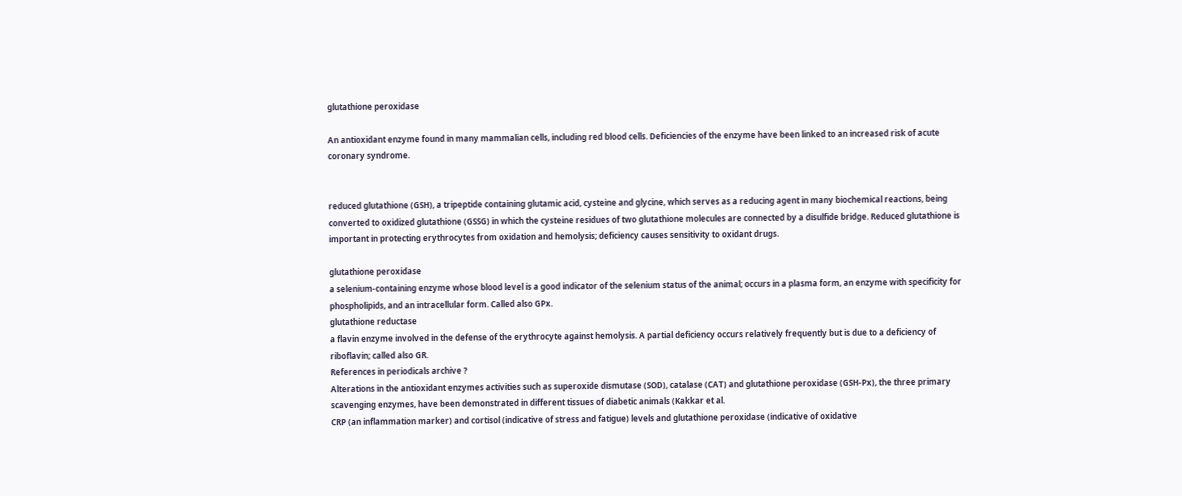glutathione peroxidase

An antioxidant enzyme found in many mammalian cells, including red blood cells. Deficiencies of the enzyme have been linked to an increased risk of acute coronary syndrome.


reduced glutathione (GSH), a tripeptide containing glutamic acid, cysteine and glycine, which serves as a reducing agent in many biochemical reactions, being converted to oxidized glutathione (GSSG) in which the cysteine residues of two glutathione molecules are connected by a disulfide bridge. Reduced glutathione is important in protecting erythrocytes from oxidation and hemolysis; deficiency causes sensitivity to oxidant drugs.

glutathione peroxidase
a selenium-containing enzyme whose blood level is a good indicator of the selenium status of the animal; occurs in a plasma form, an enzyme with specificity for phospholipids, and an intracellular form. Called also GPx.
glutathione reductase
a flavin enzyme involved in the defense of the erythrocyte against hemolysis. A partial deficiency occurs relatively frequently but is due to a deficiency of riboflavin; called also GR.
References in periodicals archive ?
Alterations in the antioxidant enzymes activities such as superoxide dismutase (SOD), catalase (CAT) and glutathione peroxidase (GSH-Px), the three primary scavenging enzymes, have been demonstrated in different tissues of diabetic animals (Kakkar et al.
CRP (an inflammation marker) and cortisol (indicative of stress and fatigue) levels and glutathione peroxidase (indicative of oxidative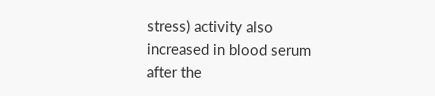stress) activity also increased in blood serum after the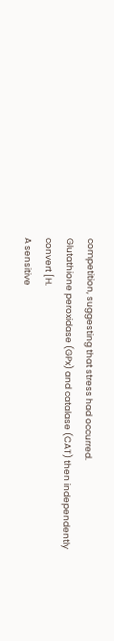competition, suggesting that stress had occurred.
Glutathione peroxidase (GPx) and catalase (CAT) then independently convert [H.
A sensitive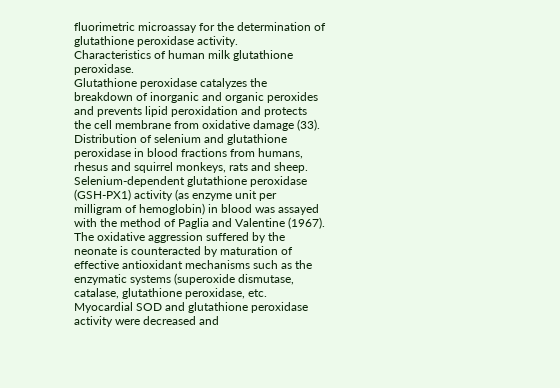fluorimetric microassay for the determination of glutathione peroxidase activity.
Characteristics of human milk glutathione peroxidase.
Glutathione peroxidase catalyzes the breakdown of inorganic and organic peroxides and prevents lipid peroxidation and protects the cell membrane from oxidative damage (33).
Distribution of selenium and glutathione peroxidase in blood fractions from humans, rhesus and squirrel monkeys, rats and sheep.
Selenium-dependent glutathione peroxidase (GSH-PX1) activity (as enzyme unit per milligram of hemoglobin) in blood was assayed with the method of Paglia and Valentine (1967).
The oxidative aggression suffered by the neonate is counteracted by maturation of effective antioxidant mechanisms such as the enzymatic systems (superoxide dismutase, catalase, glutathione peroxidase, etc.
Myocardial SOD and glutathione peroxidase activity were decreased and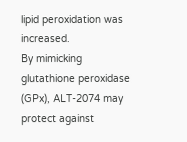lipid peroxidation was increased.
By mimicking glutathione peroxidase (GPx), ALT-2074 may protect against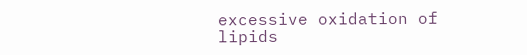excessive oxidation of lipids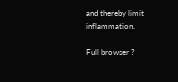and thereby limit inflammation.

Full browser ?